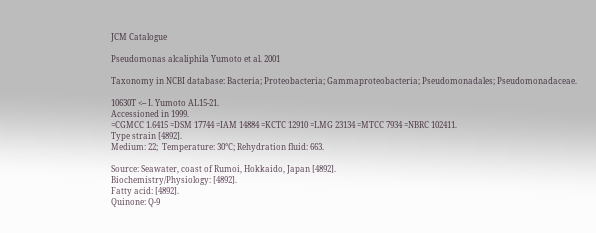JCM Catalogue

Pseudomonas alcaliphila Yumoto et al. 2001

Taxonomy in NCBI database: Bacteria; Proteobacteria; Gammaproteobacteria; Pseudomonadales; Pseudomonadaceae.

10630T <-- I. Yumoto AL15-21.
Accessioned in 1999.
=CGMCC 1.6415 =DSM 17744 =IAM 14884 =KCTC 12910 =LMG 23134 =MTCC 7934 =NBRC 102411.
Type strain [4892].
Medium: 22;  Temperature: 30°C; Rehydration fluid: 663.

Source: Seawater, coast of Rumoi, Hokkaido, Japan [4892].
Biochemistry/Physiology: [4892].
Fatty acid: [4892].
Quinone: Q-9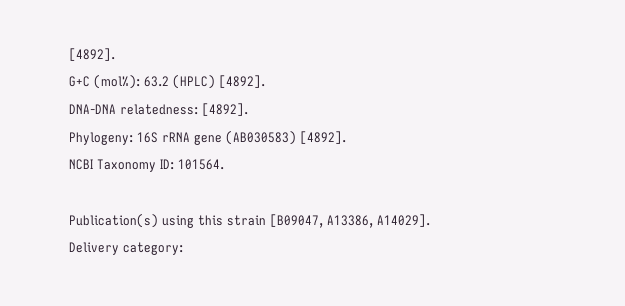[4892].
G+C (mol%): 63.2 (HPLC) [4892].
DNA-DNA relatedness: [4892].
Phylogeny: 16S rRNA gene (AB030583) [4892].
NCBI Taxonomy ID: 101564.

Publication(s) using this strain [B09047, A13386, A14029].
Delivery category: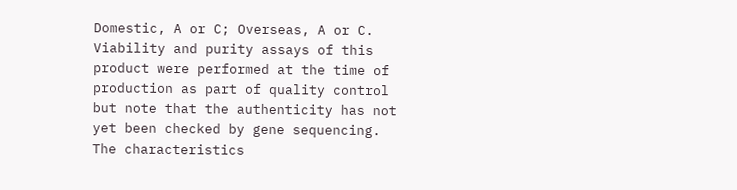Domestic, A or C; Overseas, A or C.
Viability and purity assays of this product were performed at the time of production as part of quality control but note that the authenticity has not yet been checked by gene sequencing. The characteristics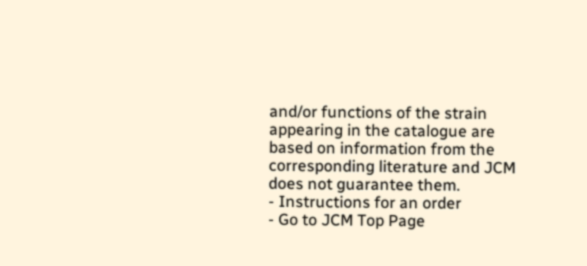and/or functions of the strain appearing in the catalogue are based on information from the corresponding literature and JCM does not guarantee them.
- Instructions for an order
- Go to JCM Top Page